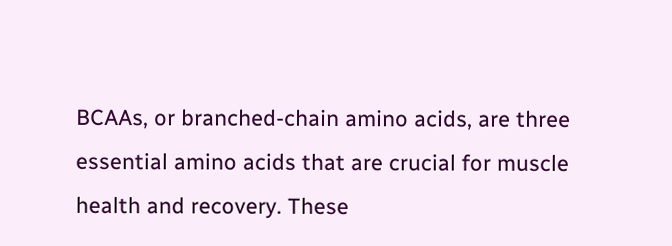BCAAs, or branched-chain amino acids, are three essential amino acids that are crucial for muscle health and recovery. These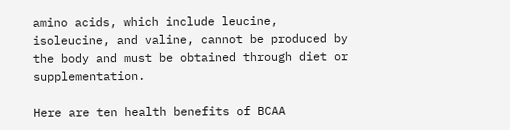amino acids, which include leucine, isoleucine, and valine, cannot be produced by the body and must be obtained through diet or supplementation.

Here are ten health benefits of BCAA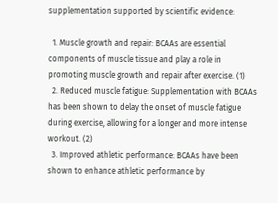supplementation supported by scientific evidence:

  1. Muscle growth and repair: BCAAs are essential components of muscle tissue and play a role in promoting muscle growth and repair after exercise. (1)
  2. Reduced muscle fatigue: Supplementation with BCAAs has been shown to delay the onset of muscle fatigue during exercise, allowing for a longer and more intense workout. (2)
  3. Improved athletic performance: BCAAs have been shown to enhance athletic performance by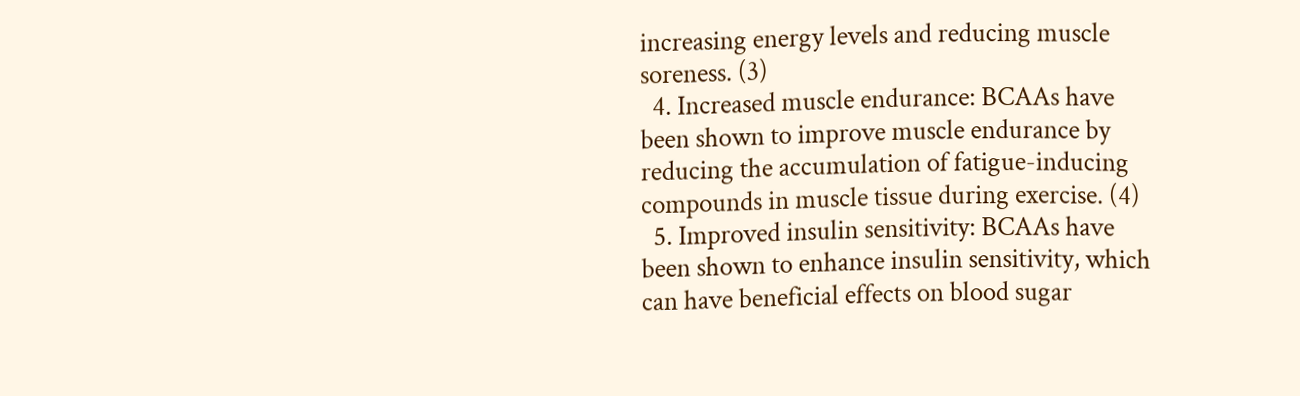increasing energy levels and reducing muscle soreness. (3)
  4. Increased muscle endurance: BCAAs have been shown to improve muscle endurance by reducing the accumulation of fatigue-inducing compounds in muscle tissue during exercise. (4)
  5. Improved insulin sensitivity: BCAAs have been shown to enhance insulin sensitivity, which can have beneficial effects on blood sugar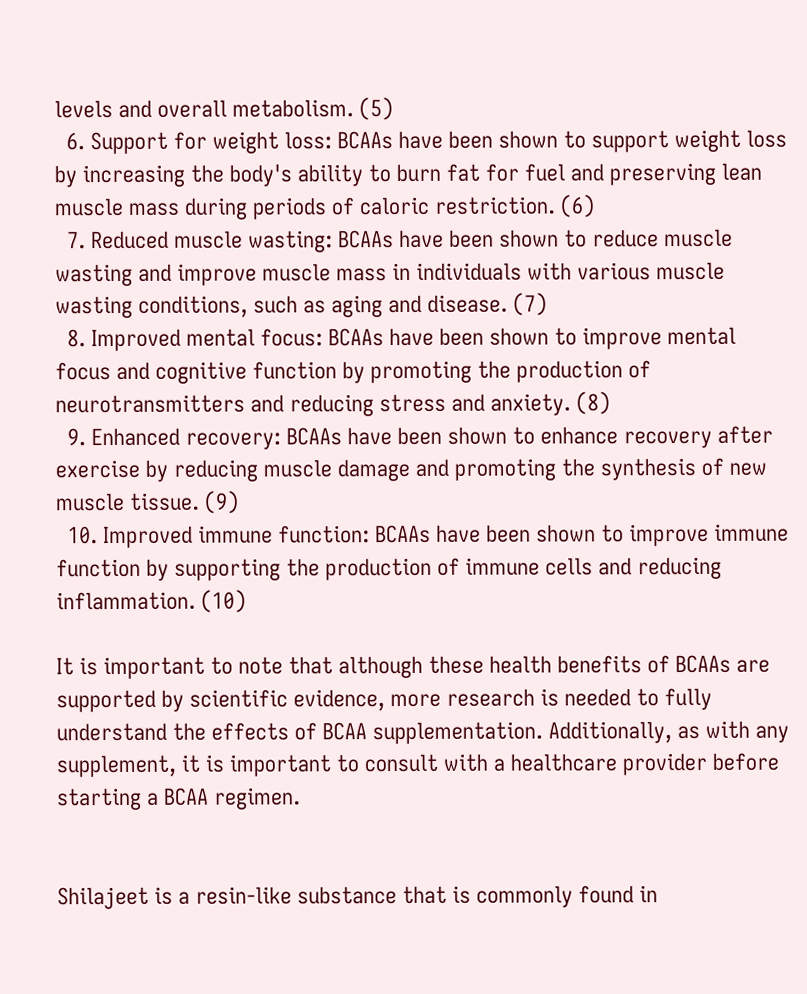levels and overall metabolism. (5)
  6. Support for weight loss: BCAAs have been shown to support weight loss by increasing the body's ability to burn fat for fuel and preserving lean muscle mass during periods of caloric restriction. (6)
  7. Reduced muscle wasting: BCAAs have been shown to reduce muscle wasting and improve muscle mass in individuals with various muscle wasting conditions, such as aging and disease. (7)
  8. Improved mental focus: BCAAs have been shown to improve mental focus and cognitive function by promoting the production of neurotransmitters and reducing stress and anxiety. (8)
  9. Enhanced recovery: BCAAs have been shown to enhance recovery after exercise by reducing muscle damage and promoting the synthesis of new muscle tissue. (9)
  10. Improved immune function: BCAAs have been shown to improve immune function by supporting the production of immune cells and reducing inflammation. (10)

It is important to note that although these health benefits of BCAAs are supported by scientific evidence, more research is needed to fully understand the effects of BCAA supplementation. Additionally, as with any supplement, it is important to consult with a healthcare provider before starting a BCAA regimen.


Shilajeet is a resin-like substance that is commonly found in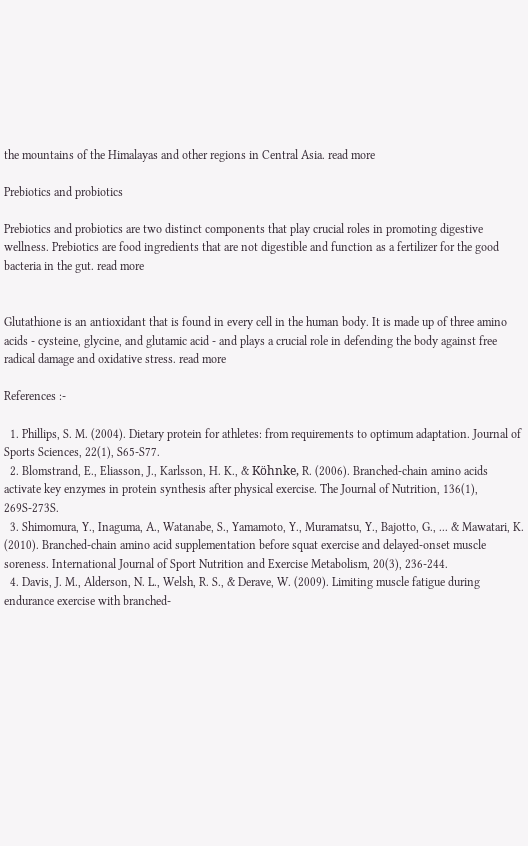the mountains of the Himalayas and other regions in Central Asia. read more

Prebiotics and probiotics

Prebiotics and probiotics are two distinct components that play crucial roles in promoting digestive wellness. Prebiotics are food ingredients that are not digestible and function as a fertilizer for the good bacteria in the gut. read more


Glutathione is an antioxidant that is found in every cell in the human body. It is made up of three amino acids - cysteine, glycine, and glutamic acid - and plays a crucial role in defending the body against free radical damage and oxidative stress. read more

References :-

  1. Phillips, S. M. (2004). Dietary protein for athletes: from requirements to optimum adaptation. Journal of Sports Sciences, 22(1), S65-S77.
  2. Blomstrand, E., Eliasson, J., Karlsson, H. K., & Köhnke, R. (2006). Branched-chain amino acids activate key enzymes in protein synthesis after physical exercise. The Journal of Nutrition, 136(1), 269S-273S.
  3. Shimomura, Y., Inaguma, A., Watanabe, S., Yamamoto, Y., Muramatsu, Y., Bajotto, G., ... & Mawatari, K. (2010). Branched-chain amino acid supplementation before squat exercise and delayed-onset muscle soreness. International Journal of Sport Nutrition and Exercise Metabolism, 20(3), 236-244.
  4. Davis, J. M., Alderson, N. L., Welsh, R. S., & Derave, W. (2009). Limiting muscle fatigue during endurance exercise with branched-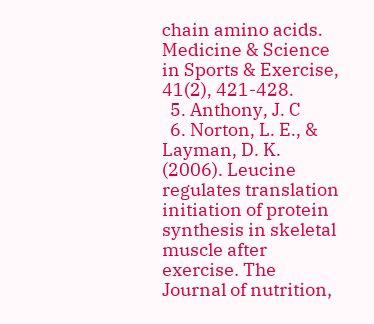chain amino acids. Medicine & Science in Sports & Exercise, 41(2), 421-428.
  5. Anthony, J. C
  6. Norton, L. E., & Layman, D. K. (2006). Leucine regulates translation initiation of protein synthesis in skeletal muscle after exercise. The Journal of nutrition,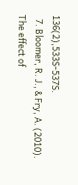136(2),533S-537S.
  7. Bloomer, R. J., & Fry, A. (2010). The effect of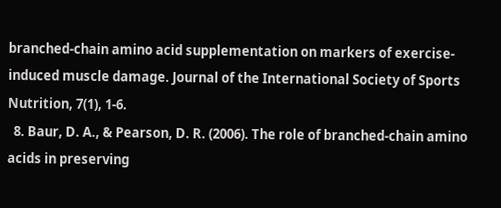branched-chain amino acid supplementation on markers of exercise-induced muscle damage. Journal of the International Society of Sports Nutrition, 7(1), 1-6.
  8. Baur, D. A., & Pearson, D. R. (2006). The role of branched-chain amino acids in preserving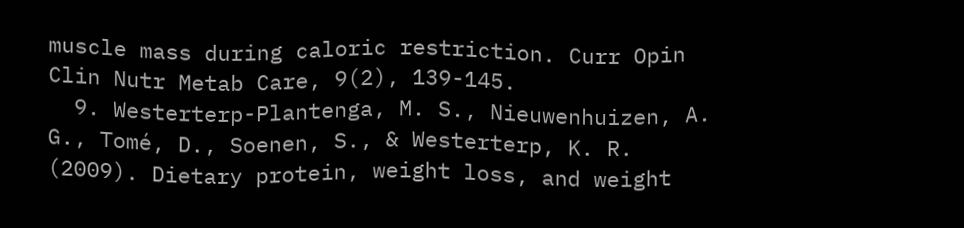muscle mass during caloric restriction. Curr Opin Clin Nutr Metab Care, 9(2), 139-145.
  9. Westerterp-Plantenga, M. S., Nieuwenhuizen, A. G., Tomé, D., Soenen, S., & Westerterp, K. R. (2009). Dietary protein, weight loss, and weight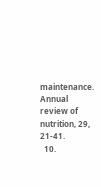maintenance. Annual review of nutrition, 29, 21-41.
  10.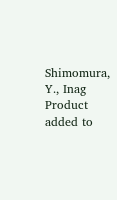Shimomura, Y., Inag
Product added to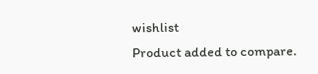wishlist
Product added to compare.